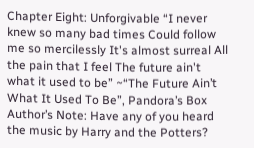Chapter Eight: Unforgivable “I never knew so many bad times Could follow me so mercilessly It's almost surreal All the pain that I feel The future ain't what it used to be” ~“The Future Ain’t What It Used To Be”, Pandora’s Box Author’s Note: Have any of you heard the music by Harry and the Potters?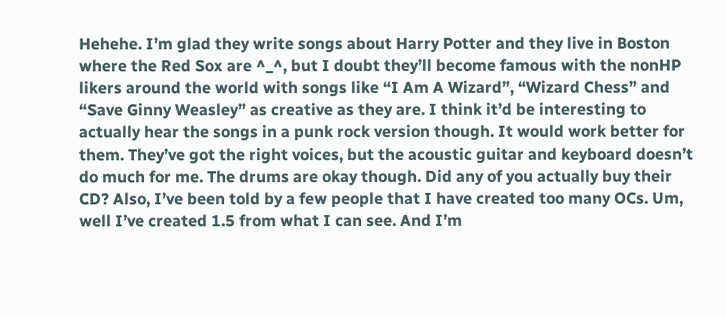Hehehe. I’m glad they write songs about Harry Potter and they live in Boston where the Red Sox are ^_^, but I doubt they’ll become famous with the nonHP likers around the world with songs like “I Am A Wizard”, “Wizard Chess” and “Save Ginny Weasley” as creative as they are. I think it’d be interesting to actually hear the songs in a punk rock version though. It would work better for them. They’ve got the right voices, but the acoustic guitar and keyboard doesn’t do much for me. The drums are okay though. Did any of you actually buy their CD? Also, I’ve been told by a few people that I have created too many OCs. Um, well I’ve created 1.5 from what I can see. And I’m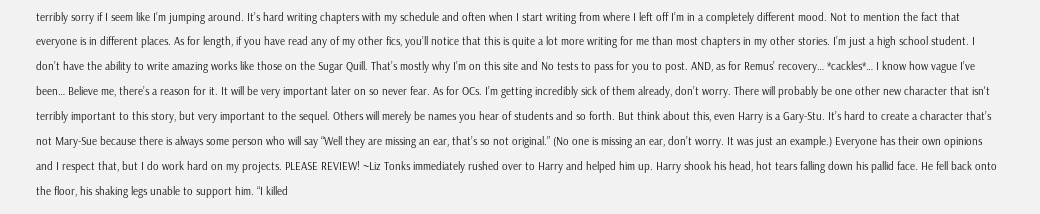terribly sorry if I seem like I’m jumping around. It’s hard writing chapters with my schedule and often when I start writing from where I left off I’m in a completely different mood. Not to mention the fact that everyone is in different places. As for length, if you have read any of my other fics, you’ll notice that this is quite a lot more writing for me than most chapters in my other stories. I’m just a high school student. I don’t have the ability to write amazing works like those on the Sugar Quill. That’s mostly why I’m on this site and No tests to pass for you to post. AND, as for Remus’ recovery… *cackles*… I know how vague I’ve been… Believe me, there’s a reason for it. It will be very important later on so never fear. As for OCs. I’m getting incredibly sick of them already, don’t worry. There will probably be one other new character that isn't terribly important to this story, but very important to the sequel. Others will merely be names you hear of students and so forth. But think about this, even Harry is a Gary-Stu. It’s hard to create a character that’s not Mary-Sue because there is always some person who will say “Well they are missing an ear, that’s so not original.” (No one is missing an ear, don’t worry. It was just an example.) Everyone has their own opinions and I respect that, but I do work hard on my projects. PLEASE REVIEW! ~Liz Tonks immediately rushed over to Harry and helped him up. Harry shook his head, hot tears falling down his pallid face. He fell back onto the floor, his shaking legs unable to support him. “I killed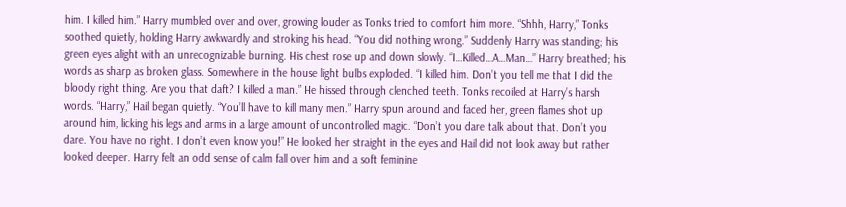him. I killed him.” Harry mumbled over and over, growing louder as Tonks tried to comfort him more. “Shhh, Harry,” Tonks soothed quietly, holding Harry awkwardly and stroking his head. “You did nothing wrong.” Suddenly Harry was standing; his green eyes alight with an unrecognizable burning. His chest rose up and down slowly. “I…Killed…A…Man…” Harry breathed; his words as sharp as broken glass. Somewhere in the house light bulbs exploded. “I killed him. Don’t you tell me that I did the bloody right thing. Are you that daft? I killed a man.” He hissed through clenched teeth. Tonks recoiled at Harry’s harsh words. “Harry,” Hail began quietly. “You’ll have to kill many men.” Harry spun around and faced her, green flames shot up around him, licking his legs and arms in a large amount of uncontrolled magic. “Don’t you dare talk about that. Don’t you dare. You have no right. I don’t even know you!” He looked her straight in the eyes and Hail did not look away but rather looked deeper. Harry felt an odd sense of calm fall over him and a soft feminine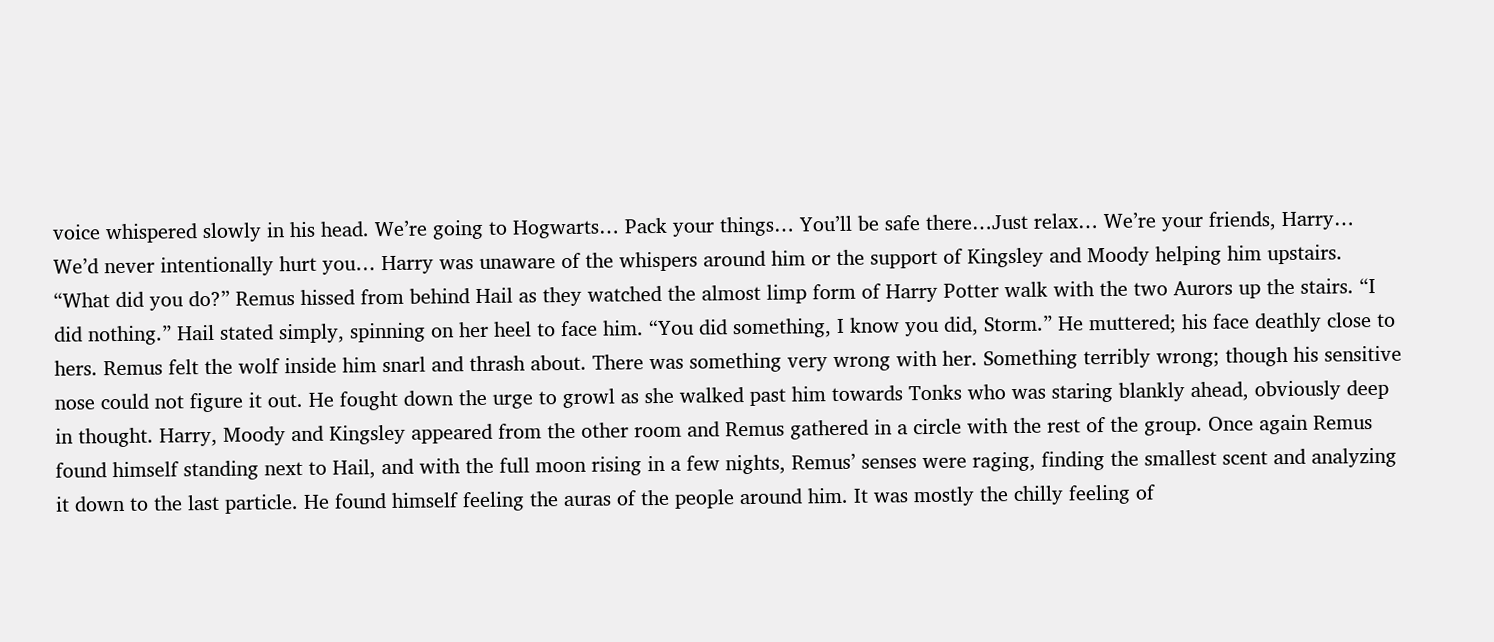voice whispered slowly in his head. We’re going to Hogwarts… Pack your things… You’ll be safe there…Just relax… We’re your friends, Harry… We’d never intentionally hurt you… Harry was unaware of the whispers around him or the support of Kingsley and Moody helping him upstairs. “What did you do?” Remus hissed from behind Hail as they watched the almost limp form of Harry Potter walk with the two Aurors up the stairs. “I did nothing.” Hail stated simply, spinning on her heel to face him. “You did something, I know you did, Storm.” He muttered; his face deathly close to hers. Remus felt the wolf inside him snarl and thrash about. There was something very wrong with her. Something terribly wrong; though his sensitive nose could not figure it out. He fought down the urge to growl as she walked past him towards Tonks who was staring blankly ahead, obviously deep in thought. Harry, Moody and Kingsley appeared from the other room and Remus gathered in a circle with the rest of the group. Once again Remus found himself standing next to Hail, and with the full moon rising in a few nights, Remus’ senses were raging, finding the smallest scent and analyzing it down to the last particle. He found himself feeling the auras of the people around him. It was mostly the chilly feeling of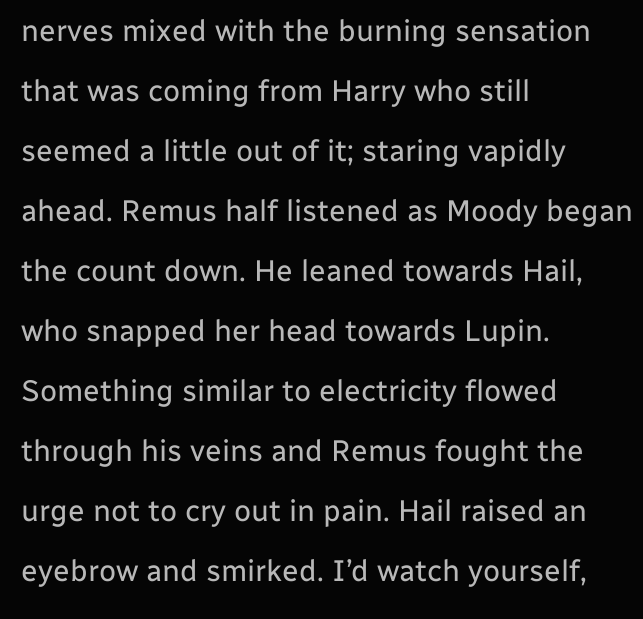nerves mixed with the burning sensation that was coming from Harry who still seemed a little out of it; staring vapidly ahead. Remus half listened as Moody began the count down. He leaned towards Hail, who snapped her head towards Lupin. Something similar to electricity flowed through his veins and Remus fought the urge not to cry out in pain. Hail raised an eyebrow and smirked. I’d watch yourself,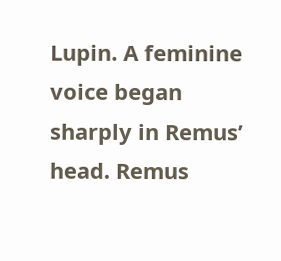Lupin. A feminine voice began sharply in Remus’ head. Remus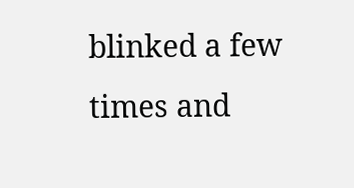blinked a few times and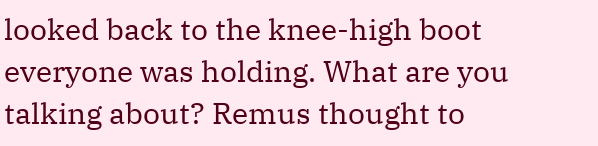looked back to the knee-high boot everyone was holding. What are you talking about? Remus thought to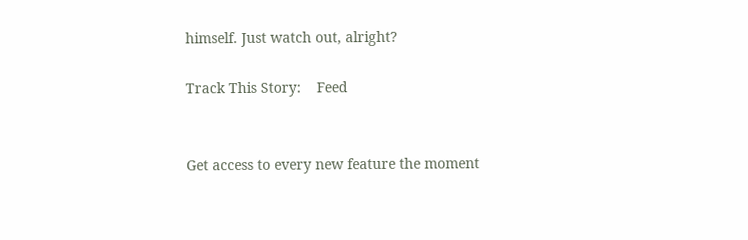himself. Just watch out, alright?

Track This Story:    Feed


Get access to every new feature the moment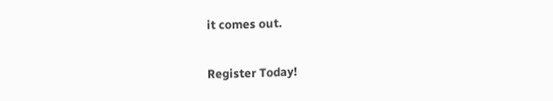it comes out.

Register Today!